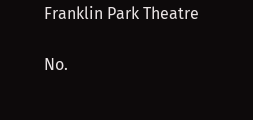Franklin Park Theatre

No.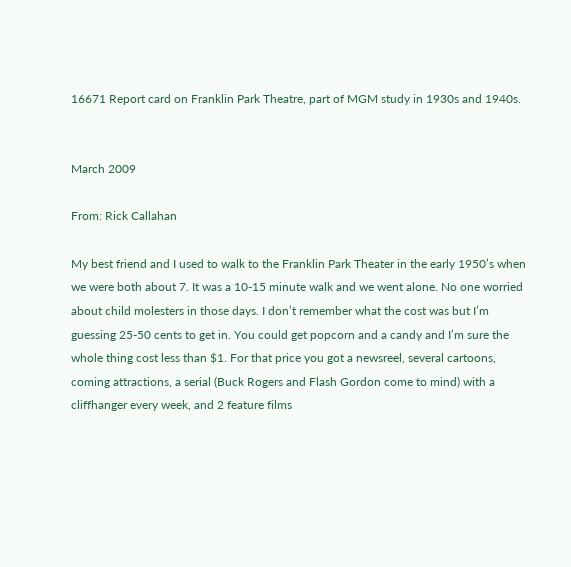16671 Report card on Franklin Park Theatre, part of MGM study in 1930s and 1940s.


March 2009

From: Rick Callahan

My best friend and I used to walk to the Franklin Park Theater in the early 1950’s when we were both about 7. It was a 10-15 minute walk and we went alone. No one worried about child molesters in those days. I don’t remember what the cost was but I’m guessing 25-50 cents to get in. You could get popcorn and a candy and I’m sure the whole thing cost less than $1. For that price you got a newsreel, several cartoons, coming attractions, a serial (Buck Rogers and Flash Gordon come to mind) with a cliffhanger every week, and 2 feature films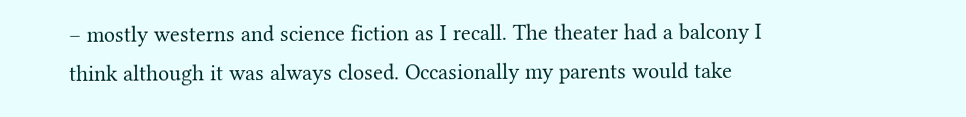– mostly westerns and science fiction as I recall. The theater had a balcony I think although it was always closed. Occasionally my parents would take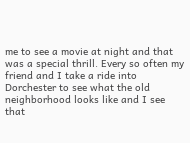me to see a movie at night and that was a special thrill. Every so often my friend and I take a ride into Dorchester to see what the old neighborhood looks like and I see that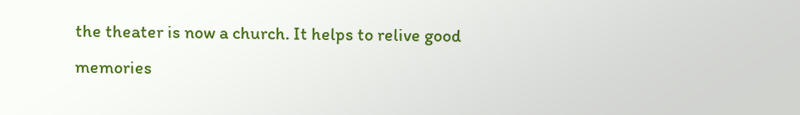the theater is now a church. It helps to relive good memories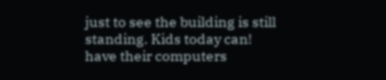just to see the building is still standing. Kids today can!
have their computers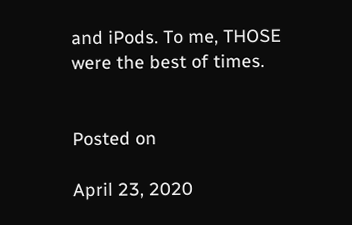and iPods. To me, THOSE were the best of times.


Posted on

April 23, 2020